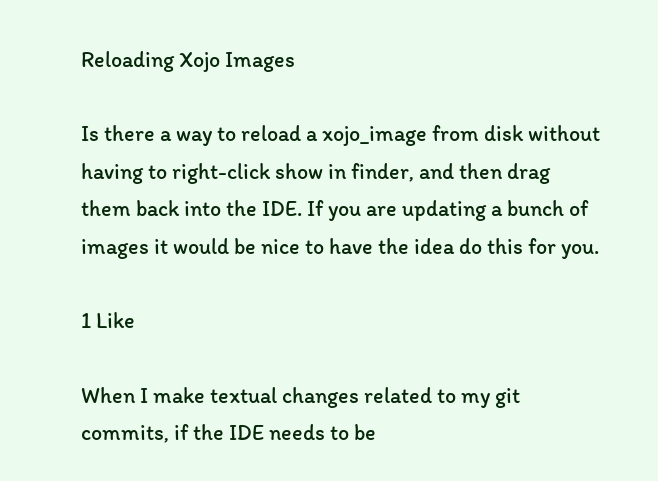Reloading Xojo Images

Is there a way to reload a xojo_image from disk without having to right-click show in finder, and then drag them back into the IDE. If you are updating a bunch of images it would be nice to have the idea do this for you.

1 Like

When I make textual changes related to my git commits, if the IDE needs to be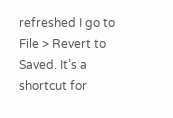refreshed I go to File > Revert to Saved. It’s a shortcut for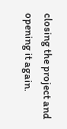closing the project and opening it again.